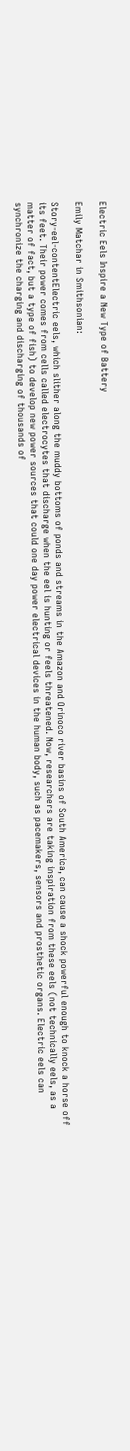Electric Eels Inspire a New Type of Battery

Emily Matchar in Smithsonian:

Story-eel-contentElectric eels, which slither along the muddy bottoms of ponds and streams in the Amazon and Orinoco river basins of South America, can cause a shock powerful enough to knock a horse off its feet. Their power comes from cells called electrocytes that discharge when the eel is hunting or feels threatened. Now, researchers are taking inspiration from these eels (not technically eels, as a matter of fact, but a type of fish) to develop new power sources that could one day power electrical devices in the human body, such as pacemakers, sensors and prosthetic organs. Electric eels can synchronize the charging and discharging of thousands of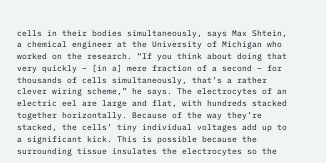cells in their bodies simultaneously, says Max Shtein, a chemical engineer at the University of Michigan who worked on the research. “If you think about doing that very quickly – [in a] mere fraction of a second – for thousands of cells simultaneously, that’s a rather clever wiring scheme,” he says. The electrocytes of an electric eel are large and flat, with hundreds stacked together horizontally. Because of the way they’re stacked, the cells’ tiny individual voltages add up to a significant kick. This is possible because the surrounding tissue insulates the electrocytes so the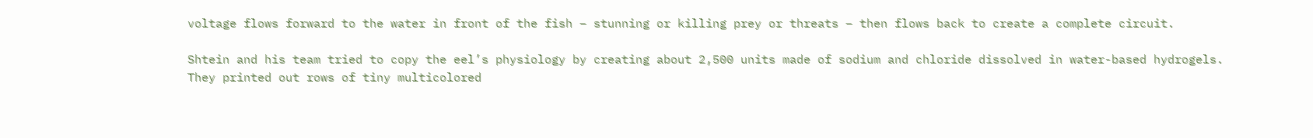voltage flows forward to the water in front of the fish – stunning or killing prey or threats – then flows back to create a complete circuit.

Shtein and his team tried to copy the eel’s physiology by creating about 2,500 units made of sodium and chloride dissolved in water-based hydrogels. They printed out rows of tiny multicolored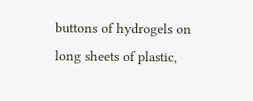buttons of hydrogels on long sheets of plastic,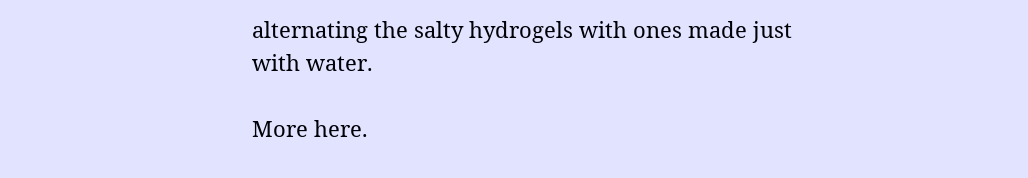alternating the salty hydrogels with ones made just with water.

More here.